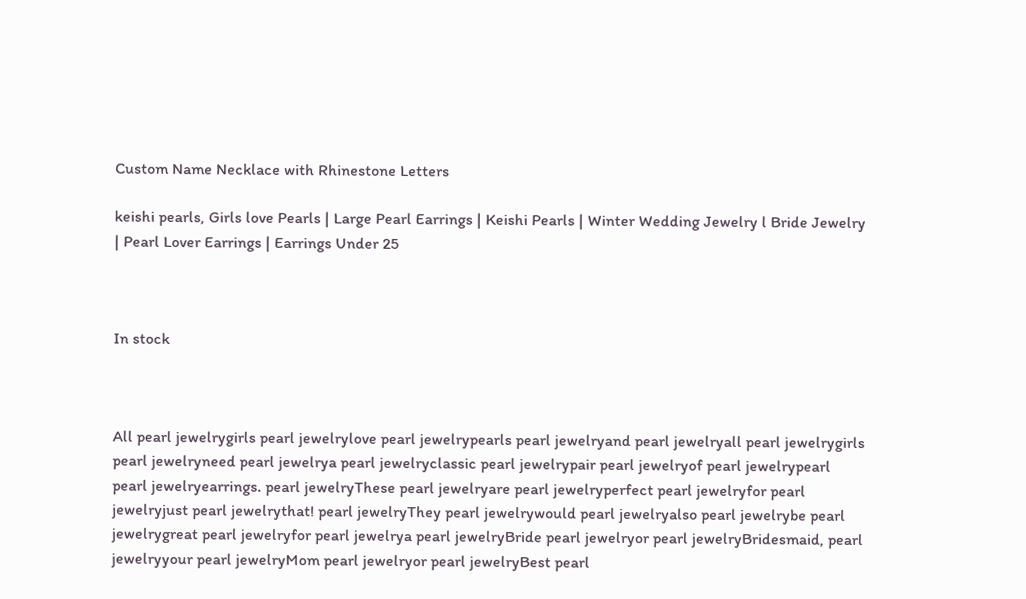Custom Name Necklace with Rhinestone Letters

keishi pearls, Girls love Pearls | Large Pearl Earrings | Keishi Pearls | Winter Wedding Jewelry l Bride Jewelry | Pearl Lover Earrings | Earrings Under 25



In stock



All pearl jewelrygirls pearl jewelrylove pearl jewelrypearls pearl jewelryand pearl jewelryall pearl jewelrygirls pearl jewelryneed pearl jewelrya pearl jewelryclassic pearl jewelrypair pearl jewelryof pearl jewelrypearl pearl jewelryearrings. pearl jewelryThese pearl jewelryare pearl jewelryperfect pearl jewelryfor pearl jewelryjust pearl jewelrythat! pearl jewelryThey pearl jewelrywould pearl jewelryalso pearl jewelrybe pearl jewelrygreat pearl jewelryfor pearl jewelrya pearl jewelryBride pearl jewelryor pearl jewelryBridesmaid, pearl jewelryyour pearl jewelryMom pearl jewelryor pearl jewelryBest pearl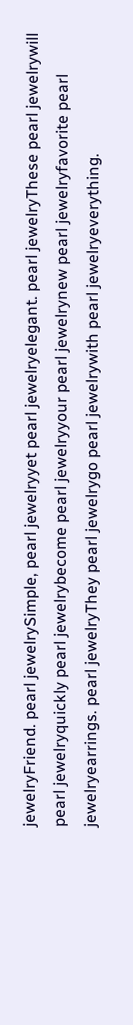jewelryFriend. pearl jewelrySimple, pearl jewelryyet pearl jewelryelegant. pearl jewelryThese pearl jewelrywill pearl jewelryquickly pearl jewelrybecome pearl jewelryyour pearl jewelrynew pearl jewelryfavorite pearl jewelryearrings. pearl jewelryThey pearl jewelrygo pearl jewelrywith pearl jewelryeverything.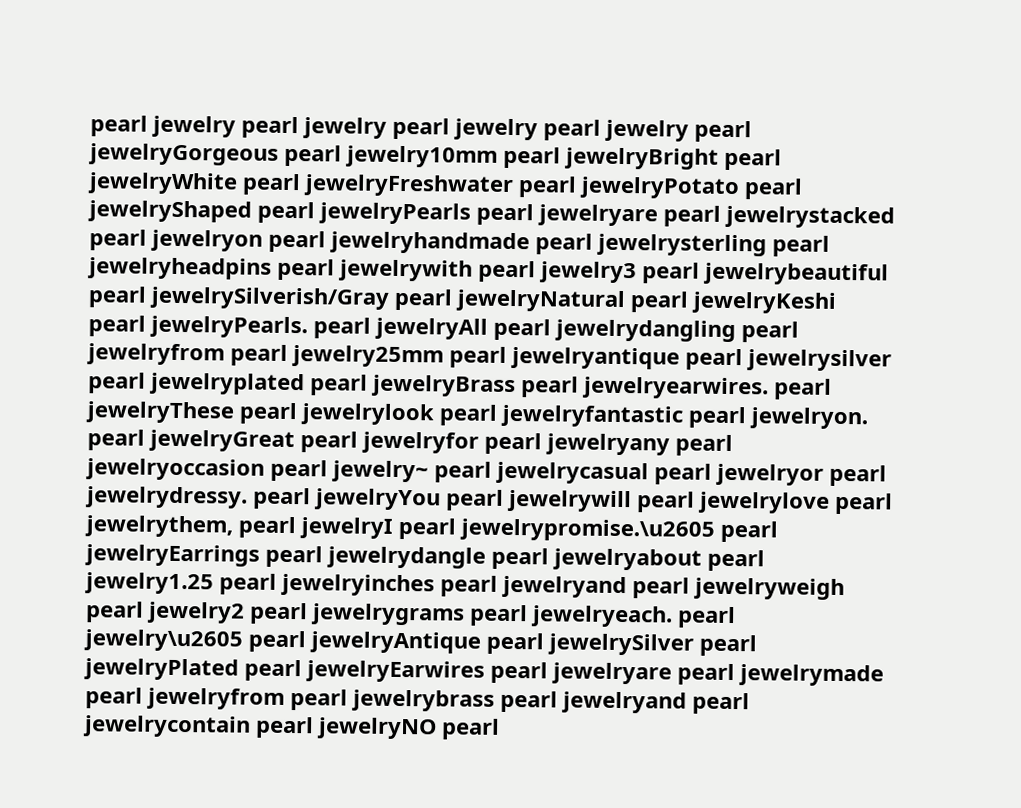pearl jewelry pearl jewelry pearl jewelry pearl jewelry pearl jewelryGorgeous pearl jewelry10mm pearl jewelryBright pearl jewelryWhite pearl jewelryFreshwater pearl jewelryPotato pearl jewelryShaped pearl jewelryPearls pearl jewelryare pearl jewelrystacked pearl jewelryon pearl jewelryhandmade pearl jewelrysterling pearl jewelryheadpins pearl jewelrywith pearl jewelry3 pearl jewelrybeautiful pearl jewelrySilverish/Gray pearl jewelryNatural pearl jewelryKeshi pearl jewelryPearls. pearl jewelryAll pearl jewelrydangling pearl jewelryfrom pearl jewelry25mm pearl jewelryantique pearl jewelrysilver pearl jewelryplated pearl jewelryBrass pearl jewelryearwires. pearl jewelryThese pearl jewelrylook pearl jewelryfantastic pearl jewelryon. pearl jewelryGreat pearl jewelryfor pearl jewelryany pearl jewelryoccasion pearl jewelry~ pearl jewelrycasual pearl jewelryor pearl jewelrydressy. pearl jewelryYou pearl jewelrywill pearl jewelrylove pearl jewelrythem, pearl jewelryI pearl jewelrypromise.\u2605 pearl jewelryEarrings pearl jewelrydangle pearl jewelryabout pearl jewelry1.25 pearl jewelryinches pearl jewelryand pearl jewelryweigh pearl jewelry2 pearl jewelrygrams pearl jewelryeach. pearl jewelry\u2605 pearl jewelryAntique pearl jewelrySilver pearl jewelryPlated pearl jewelryEarwires pearl jewelryare pearl jewelrymade pearl jewelryfrom pearl jewelrybrass pearl jewelryand pearl jewelrycontain pearl jewelryNO pearl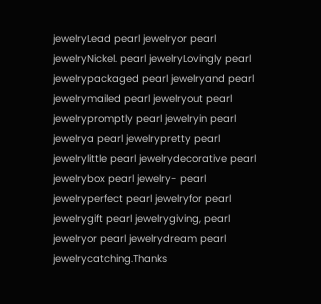jewelryLead pearl jewelryor pearl jewelryNickel. pearl jewelryLovingly pearl jewelrypackaged pearl jewelryand pearl jewelrymailed pearl jewelryout pearl jewelrypromptly pearl jewelryin pearl jewelrya pearl jewelrypretty pearl jewelrylittle pearl jewelrydecorative pearl jewelrybox pearl jewelry- pearl jewelryperfect pearl jewelryfor pearl jewelrygift pearl jewelrygiving, pearl jewelryor pearl jewelrydream pearl jewelrycatching.Thanks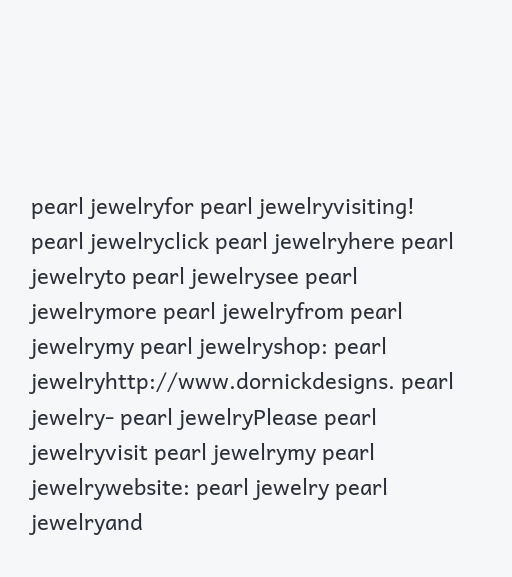pearl jewelryfor pearl jewelryvisiting! pearl jewelryclick pearl jewelryhere pearl jewelryto pearl jewelrysee pearl jewelrymore pearl jewelryfrom pearl jewelrymy pearl jewelryshop: pearl jewelryhttp://www.dornickdesigns. pearl jewelry- pearl jewelryPlease pearl jewelryvisit pearl jewelrymy pearl jewelrywebsite: pearl jewelry pearl jewelryand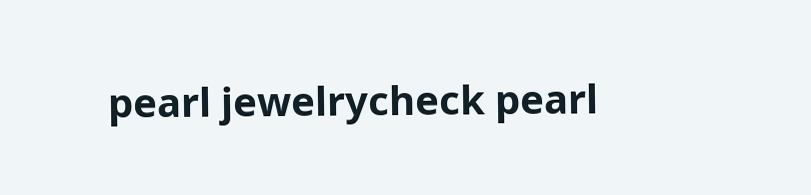pearl jewelrycheck pearl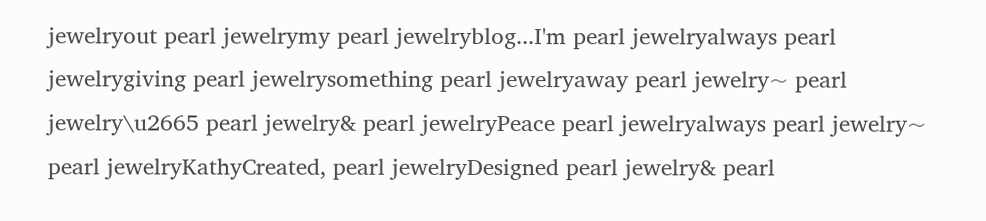jewelryout pearl jewelrymy pearl jewelryblog...I'm pearl jewelryalways pearl jewelrygiving pearl jewelrysomething pearl jewelryaway pearl jewelry~ pearl jewelry\u2665 pearl jewelry& pearl jewelryPeace pearl jewelryalways pearl jewelry~ pearl jewelryKathyCreated, pearl jewelryDesigned pearl jewelry& pearl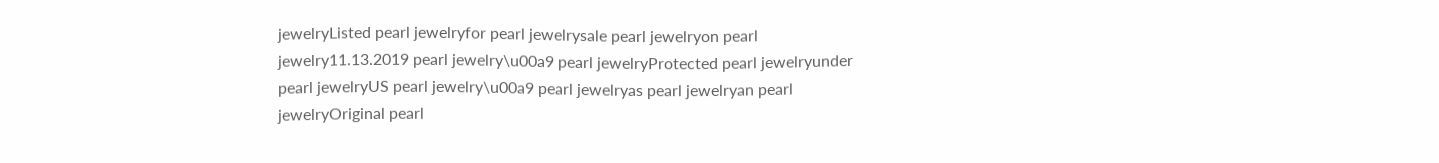jewelryListed pearl jewelryfor pearl jewelrysale pearl jewelryon pearl jewelry11.13.2019 pearl jewelry\u00a9 pearl jewelryProtected pearl jewelryunder pearl jewelryUS pearl jewelry\u00a9 pearl jewelryas pearl jewelryan pearl jewelryOriginal pearl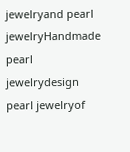jewelryand pearl jewelryHandmade pearl jewelrydesign pearl jewelryof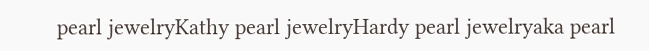pearl jewelryKathy pearl jewelryHardy pearl jewelryaka pearl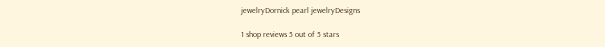jewelryDornick pearl jewelryDesigns

1 shop reviews 5 out of 5 stars